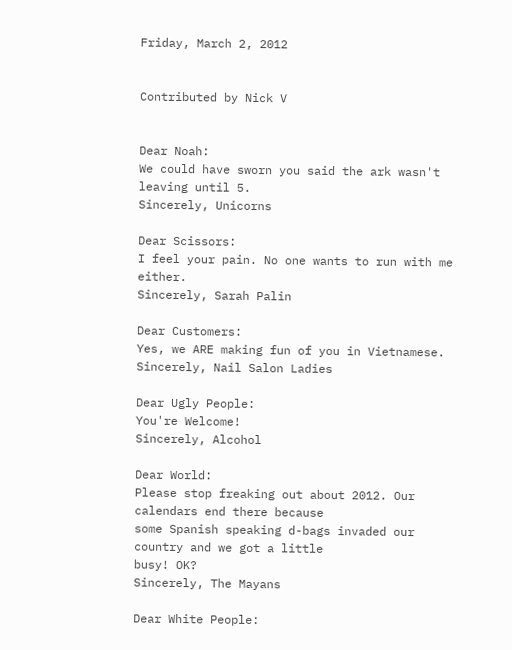Friday, March 2, 2012


Contributed by Nick V


Dear Noah:
We could have sworn you said the ark wasn't leaving until 5.
Sincerely, Unicorns

Dear Scissors:
I feel your pain. No one wants to run with me either.
Sincerely, Sarah Palin

Dear Customers:
Yes, we ARE making fun of you in Vietnamese.
Sincerely, Nail Salon Ladies

Dear Ugly People:
You're Welcome!
Sincerely, Alcohol

Dear World:
Please stop freaking out about 2012. Our calendars end there because
some Spanish speaking d-bags invaded our country and we got a little
busy! OK?
Sincerely, The Mayans

Dear White People: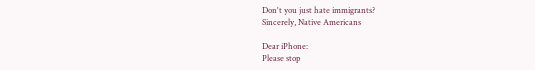Don't you just hate immigrants?
Sincerely, Native Americans

Dear iPhone:
Please stop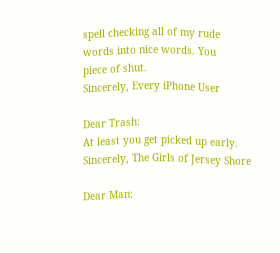spell checking all of my rude words into nice words. You
piece of shut.
Sincerely, Every iPhone User

Dear Trash:
At least you get picked up early.
Sincerely, The Girls of Jersey Shore

Dear Man: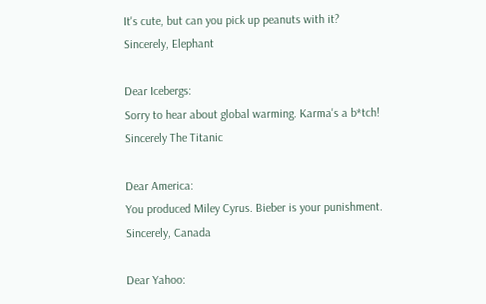It's cute, but can you pick up peanuts with it?
Sincerely, Elephant

Dear Icebergs:
Sorry to hear about global warming. Karma's a b*tch!
Sincerely The Titanic

Dear America:
You produced Miley Cyrus. Bieber is your punishment.
Sincerely, Canada

Dear Yahoo: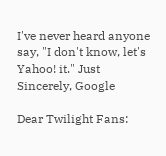I've never heard anyone say, "I don't know, let's Yahoo! it." Just
Sincerely, Google

Dear Twilight Fans: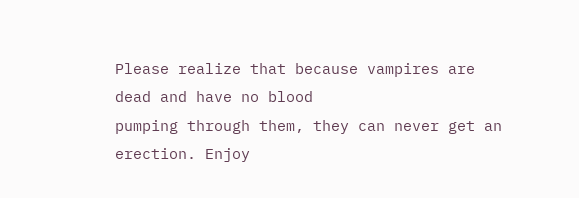Please realize that because vampires are dead and have no blood
pumping through them, they can never get an erection. Enjoy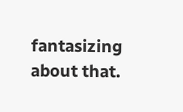fantasizing about that.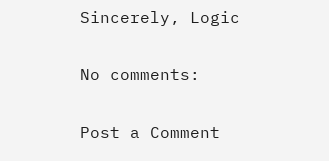Sincerely, Logic

No comments:

Post a Comment